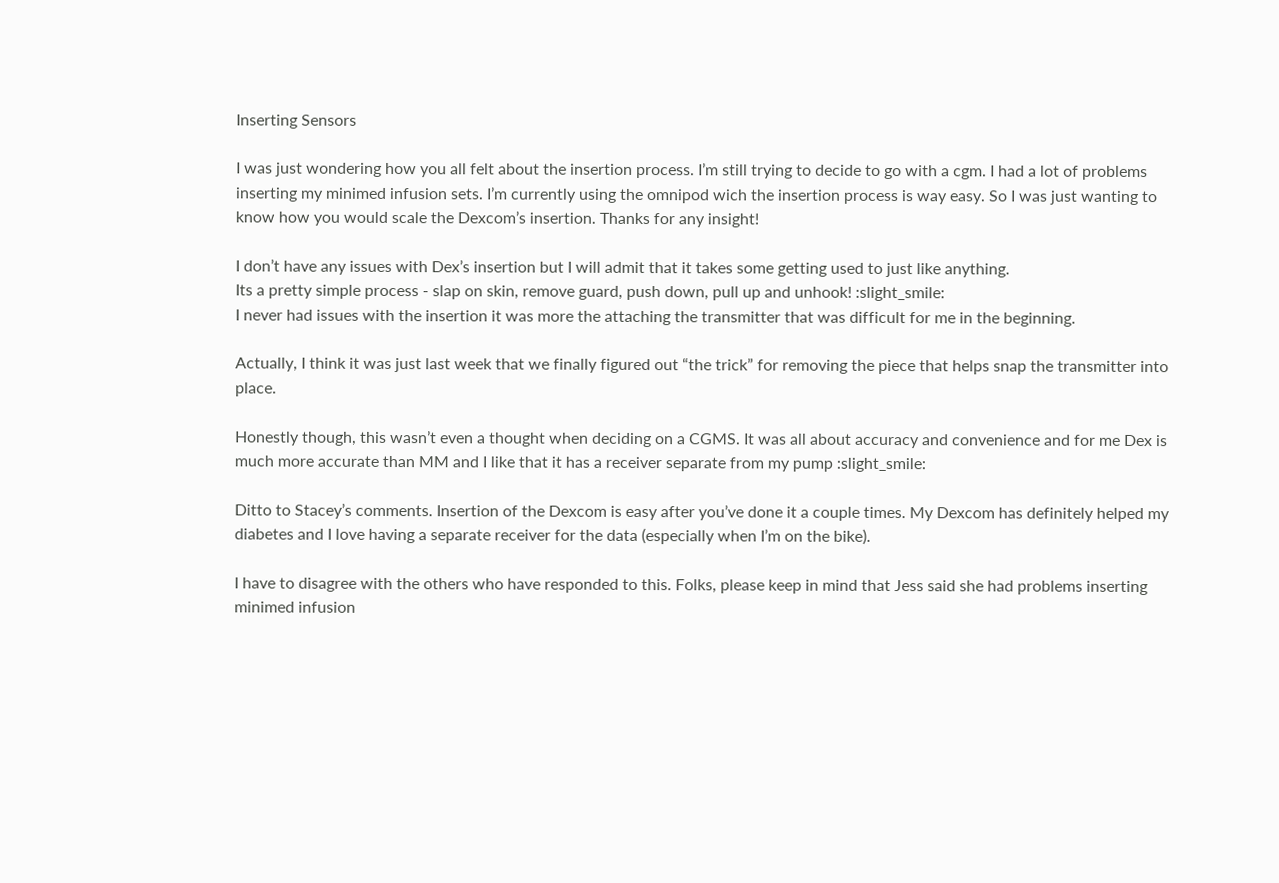Inserting Sensors

I was just wondering how you all felt about the insertion process. I’m still trying to decide to go with a cgm. I had a lot of problems inserting my minimed infusion sets. I’m currently using the omnipod wich the insertion process is way easy. So I was just wanting to know how you would scale the Dexcom’s insertion. Thanks for any insight!

I don’t have any issues with Dex’s insertion but I will admit that it takes some getting used to just like anything.
Its a pretty simple process - slap on skin, remove guard, push down, pull up and unhook! :slight_smile:
I never had issues with the insertion it was more the attaching the transmitter that was difficult for me in the beginning.

Actually, I think it was just last week that we finally figured out “the trick” for removing the piece that helps snap the transmitter into place.

Honestly though, this wasn’t even a thought when deciding on a CGMS. It was all about accuracy and convenience and for me Dex is much more accurate than MM and I like that it has a receiver separate from my pump :slight_smile:

Ditto to Stacey’s comments. Insertion of the Dexcom is easy after you’ve done it a couple times. My Dexcom has definitely helped my diabetes and I love having a separate receiver for the data (especially when I’m on the bike).

I have to disagree with the others who have responded to this. Folks, please keep in mind that Jess said she had problems inserting minimed infusion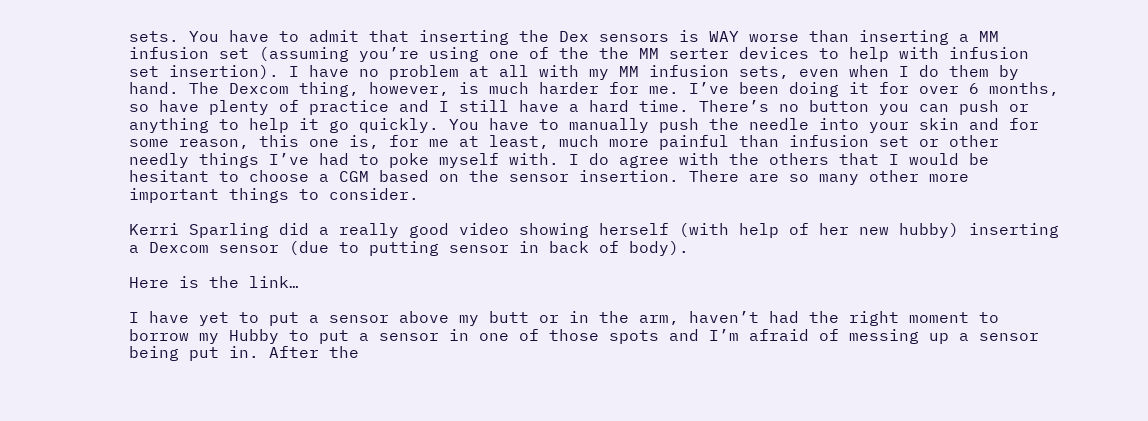sets. You have to admit that inserting the Dex sensors is WAY worse than inserting a MM infusion set (assuming you’re using one of the the MM serter devices to help with infusion set insertion). I have no problem at all with my MM infusion sets, even when I do them by hand. The Dexcom thing, however, is much harder for me. I’ve been doing it for over 6 months, so have plenty of practice and I still have a hard time. There’s no button you can push or anything to help it go quickly. You have to manually push the needle into your skin and for some reason, this one is, for me at least, much more painful than infusion set or other needly things I’ve had to poke myself with. I do agree with the others that I would be hesitant to choose a CGM based on the sensor insertion. There are so many other more important things to consider.

Kerri Sparling did a really good video showing herself (with help of her new hubby) inserting a Dexcom sensor (due to putting sensor in back of body).

Here is the link…

I have yet to put a sensor above my butt or in the arm, haven’t had the right moment to borrow my Hubby to put a sensor in one of those spots and I’m afraid of messing up a sensor being put in. After the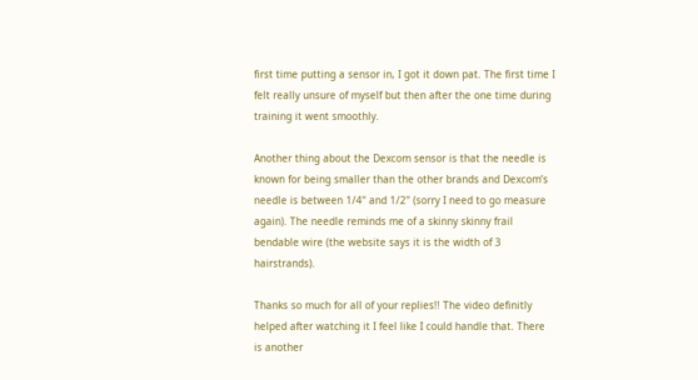first time putting a sensor in, I got it down pat. The first time I felt really unsure of myself but then after the one time during training it went smoothly.

Another thing about the Dexcom sensor is that the needle is known for being smaller than the other brands and Dexcom’s needle is between 1/4" and 1/2" (sorry I need to go measure again). The needle reminds me of a skinny skinny frail bendable wire (the website says it is the width of 3 hairstrands).

Thanks so much for all of your replies!! The video definitly helped after watching it I feel like I could handle that. There is another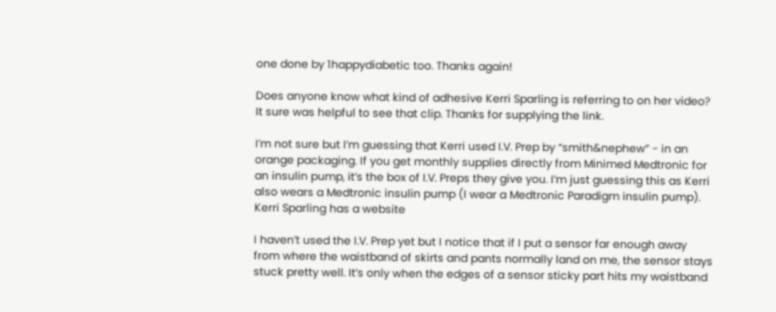one done by 1happydiabetic too. Thanks again!

Does anyone know what kind of adhesive Kerri Sparling is referring to on her video? It sure was helpful to see that clip. Thanks for supplying the link.

I’m not sure but I’m guessing that Kerri used I.V. Prep by “smith&nephew” - in an orange packaging. If you get monthly supplies directly from Minimed Medtronic for an insulin pump, it’s the box of I.V. Preps they give you. I’m just guessing this as Kerri also wears a Medtronic insulin pump (I wear a Medtronic Paradigm insulin pump). Kerri Sparling has a website

I haven’t used the I.V. Prep yet but I notice that if I put a sensor far enough away from where the waistband of skirts and pants normally land on me, the sensor stays stuck pretty well. It’s only when the edges of a sensor sticky part hits my waistband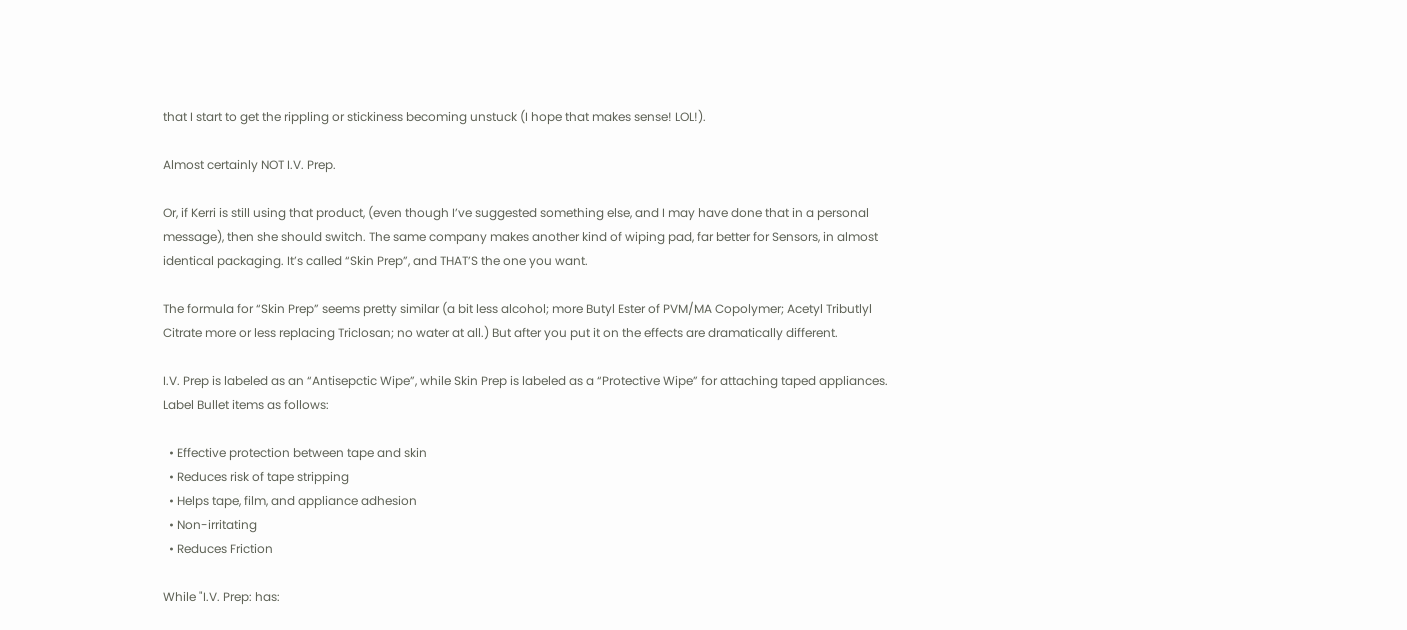that I start to get the rippling or stickiness becoming unstuck (I hope that makes sense! LOL!).

Almost certainly NOT I.V. Prep.

Or, if Kerri is still using that product, (even though I’ve suggested something else, and I may have done that in a personal message), then she should switch. The same company makes another kind of wiping pad, far better for Sensors, in almost identical packaging. It’s called “Skin Prep”, and THAT’S the one you want.

The formula for “Skin Prep” seems pretty similar (a bit less alcohol; more Butyl Ester of PVM/MA Copolymer; Acetyl Tributlyl Citrate more or less replacing Triclosan; no water at all.) But after you put it on the effects are dramatically different.

I.V. Prep is labeled as an “Antisepctic Wipe”, while Skin Prep is labeled as a “Protective Wipe” for attaching taped appliances. Label Bullet items as follows:

  • Effective protection between tape and skin
  • Reduces risk of tape stripping
  • Helps tape, film, and appliance adhesion
  • Non-irritating
  • Reduces Friction

While "I.V. Prep: has: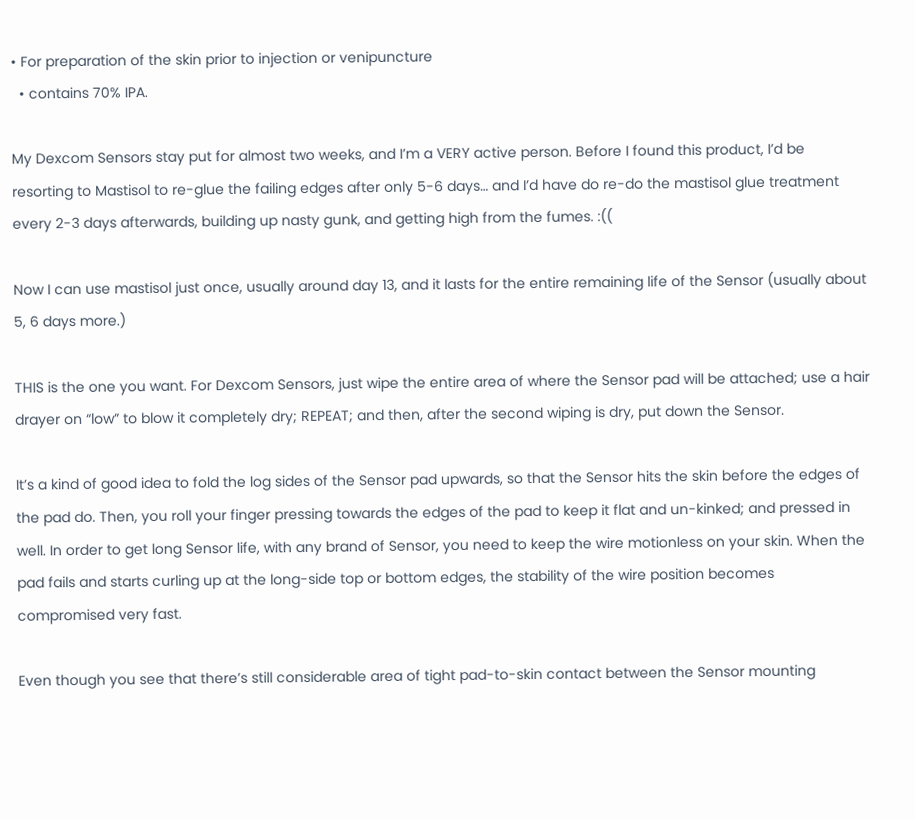• For preparation of the skin prior to injection or venipuncture
  • contains 70% IPA.

My Dexcom Sensors stay put for almost two weeks, and I’m a VERY active person. Before I found this product, I’d be resorting to Mastisol to re-glue the failing edges after only 5-6 days… and I’d have do re-do the mastisol glue treatment every 2-3 days afterwards, building up nasty gunk, and getting high from the fumes. :((

Now I can use mastisol just once, usually around day 13, and it lasts for the entire remaining life of the Sensor (usually about 5, 6 days more.)

THIS is the one you want. For Dexcom Sensors, just wipe the entire area of where the Sensor pad will be attached; use a hair drayer on “low” to blow it completely dry; REPEAT; and then, after the second wiping is dry, put down the Sensor.

It’s a kind of good idea to fold the log sides of the Sensor pad upwards, so that the Sensor hits the skin before the edges of the pad do. Then, you roll your finger pressing towards the edges of the pad to keep it flat and un-kinked; and pressed in well. In order to get long Sensor life, with any brand of Sensor, you need to keep the wire motionless on your skin. When the pad fails and starts curling up at the long-side top or bottom edges, the stability of the wire position becomes compromised very fast.

Even though you see that there’s still considerable area of tight pad-to-skin contact between the Sensor mounting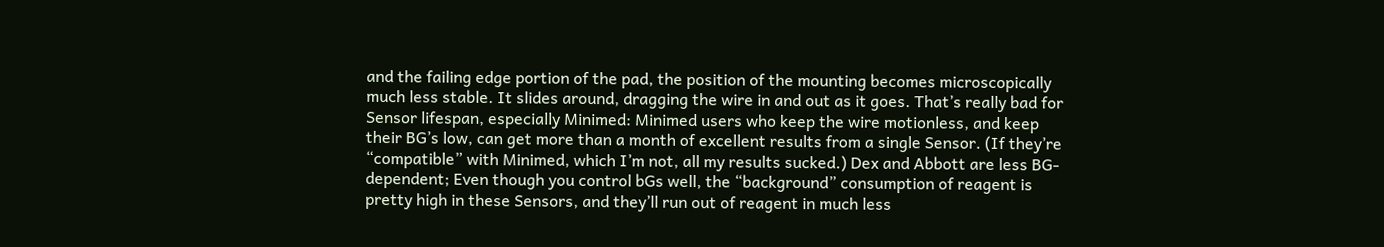and the failing edge portion of the pad, the position of the mounting becomes microscopically much less stable. It slides around, dragging the wire in and out as it goes. That’s really bad for Sensor lifespan, especially Minimed: Minimed users who keep the wire motionless, and keep their BG’s low, can get more than a month of excellent results from a single Sensor. (If they’re “compatible” with Minimed, which I’m not, all my results sucked.) Dex and Abbott are less BG-dependent; Even though you control bGs well, the “background” consumption of reagent is pretty high in these Sensors, and they’ll run out of reagent in much less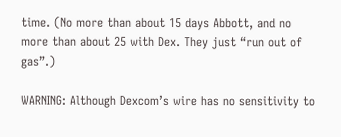time. (No more than about 15 days Abbott, and no more than about 25 with Dex. They just “run out of gas”.)

WARNING: Although Dexcom’s wire has no sensitivity to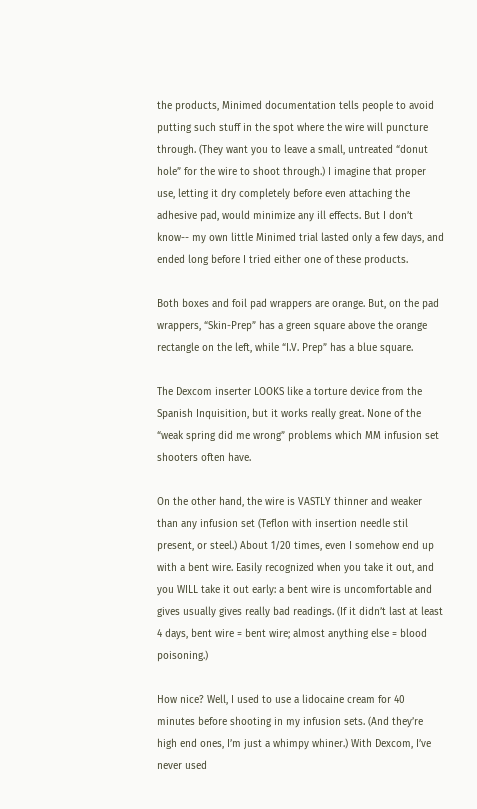the products, Minimed documentation tells people to avoid putting such stuff in the spot where the wire will puncture through. (They want you to leave a small, untreated “donut hole” for the wire to shoot through.) I imagine that proper use, letting it dry completely before even attaching the adhesive pad, would minimize any ill effects. But I don’t know-- my own little Minimed trial lasted only a few days, and ended long before I tried either one of these products.

Both boxes and foil pad wrappers are orange. But, on the pad wrappers, “Skin-Prep” has a green square above the orange rectangle on the left, while “I.V. Prep” has a blue square.

The Dexcom inserter LOOKS like a torture device from the Spanish Inquisition, but it works really great. None of the “weak spring did me wrong” problems which MM infusion set shooters often have.

On the other hand, the wire is VASTLY thinner and weaker than any infusion set (Teflon with insertion needle stil present, or steel.) About 1/20 times, even I somehow end up with a bent wire. Easily recognized when you take it out, and you WILL take it out early: a bent wire is uncomfortable and gives usually gives really bad readings. (If it didn’t last at least 4 days, bent wire = bent wire; almost anything else = blood poisoning.)

How nice? Well, I used to use a lidocaine cream for 40 minutes before shooting in my infusion sets. (And they’re high end ones, I’m just a whimpy whiner.) With Dexcom, I’ve never used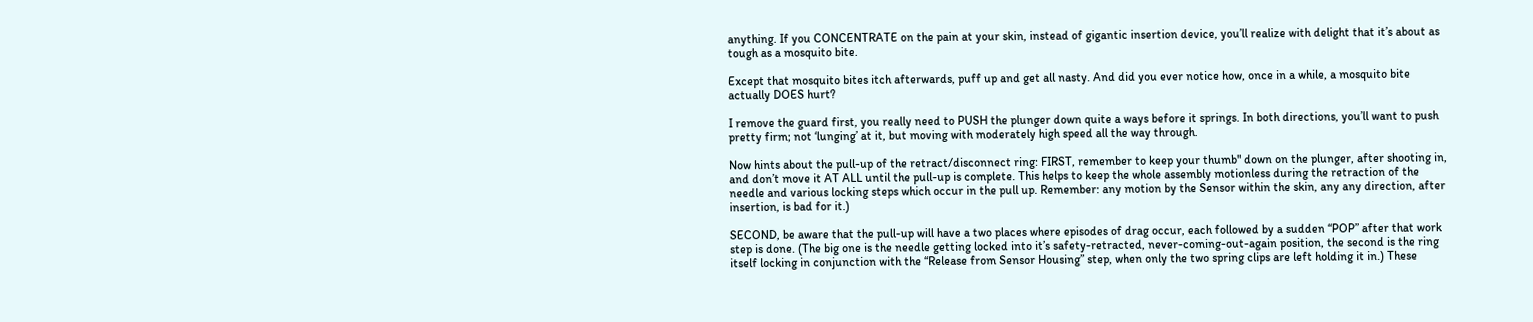anything. If you CONCENTRATE on the pain at your skin, instead of gigantic insertion device, you’ll realize with delight that it’s about as tough as a mosquito bite.

Except that mosquito bites itch afterwards, puff up and get all nasty. And did you ever notice how, once in a while, a mosquito bite actually DOES hurt?

I remove the guard first, you really need to PUSH the plunger down quite a ways before it springs. In both directions, you’ll want to push pretty firm; not ‘lunging’ at it, but moving with moderately high speed all the way through.

Now hints about the pull-up of the retract/disconnect ring: FIRST, remember to keep your thumb" down on the plunger, after shooting in, and don’t move it AT ALL until the pull-up is complete. This helps to keep the whole assembly motionless during the retraction of the needle and various locking steps which occur in the pull up. Remember: any motion by the Sensor within the skin, any any direction, after insertion, is bad for it.)

SECOND, be aware that the pull-up will have a two places where episodes of drag occur, each followed by a sudden “POP” after that work step is done. (The big one is the needle getting locked into it’s safety-retracted, never-coming-out-again position, the second is the ring itself locking in conjunction with the “Release from Sensor Housing” step, when only the two spring clips are left holding it in.) These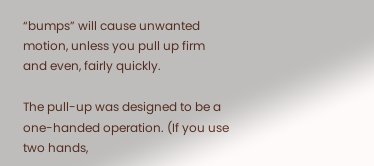“bumps” will cause unwanted motion, unless you pull up firm and even, fairly quickly.

The pull-up was designed to be a one-handed operation. (If you use two hands,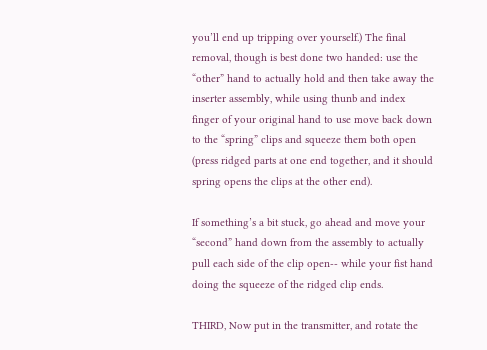you’ll end up tripping over yourself.) The final removal, though is best done two handed: use the “other” hand to actually hold and then take away the inserter assembly, while using thunb and index finger of your original hand to use move back down to the “spring” clips and squeeze them both open (press ridged parts at one end together, and it should spring opens the clips at the other end).

If something’s a bit stuck, go ahead and move your “second” hand down from the assembly to actually pull each side of the clip open-- while your fist hand doing the squeeze of the ridged clip ends.

THIRD, Now put in the transmitter, and rotate the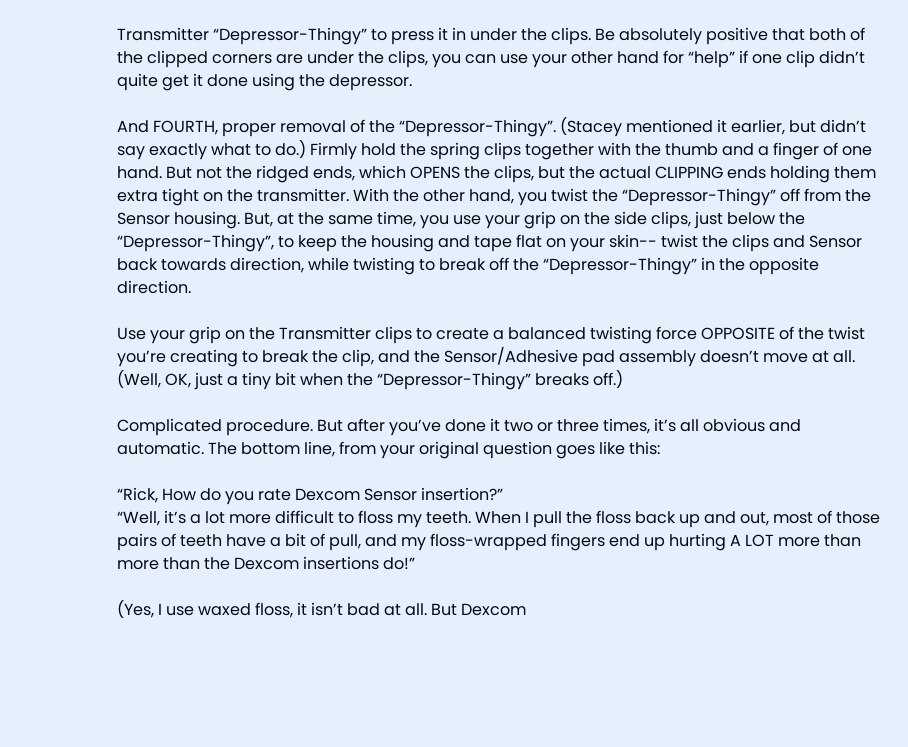Transmitter “Depressor-Thingy” to press it in under the clips. Be absolutely positive that both of the clipped corners are under the clips, you can use your other hand for “help” if one clip didn’t quite get it done using the depressor.

And FOURTH, proper removal of the “Depressor-Thingy”. (Stacey mentioned it earlier, but didn’t say exactly what to do.) Firmly hold the spring clips together with the thumb and a finger of one hand. But not the ridged ends, which OPENS the clips, but the actual CLIPPING ends holding them extra tight on the transmitter. With the other hand, you twist the “Depressor-Thingy” off from the Sensor housing. But, at the same time, you use your grip on the side clips, just below the “Depressor-Thingy”, to keep the housing and tape flat on your skin-- twist the clips and Sensor back towards direction, while twisting to break off the “Depressor-Thingy” in the opposite direction.

Use your grip on the Transmitter clips to create a balanced twisting force OPPOSITE of the twist you’re creating to break the clip, and the Sensor/Adhesive pad assembly doesn’t move at all. (Well, OK, just a tiny bit when the “Depressor-Thingy” breaks off.)

Complicated procedure. But after you’ve done it two or three times, it’s all obvious and automatic. The bottom line, from your original question goes like this:

“Rick, How do you rate Dexcom Sensor insertion?”
“Well, it’s a lot more difficult to floss my teeth. When I pull the floss back up and out, most of those pairs of teeth have a bit of pull, and my floss-wrapped fingers end up hurting A LOT more than more than the Dexcom insertions do!”

(Yes, I use waxed floss, it isn’t bad at all. But Dexcom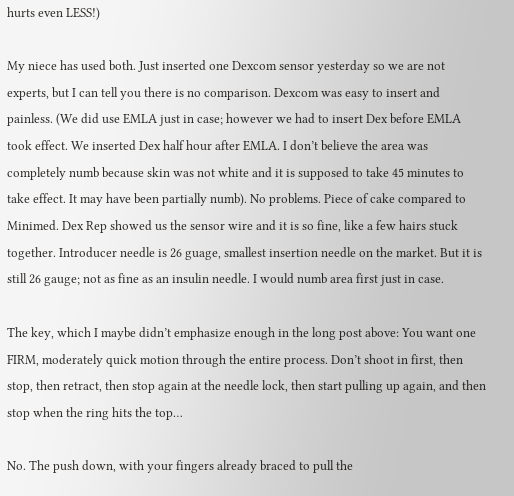hurts even LESS!)

My niece has used both. Just inserted one Dexcom sensor yesterday so we are not experts, but I can tell you there is no comparison. Dexcom was easy to insert and painless. (We did use EMLA just in case; however we had to insert Dex before EMLA took effect. We inserted Dex half hour after EMLA. I don’t believe the area was completely numb because skin was not white and it is supposed to take 45 minutes to take effect. It may have been partially numb). No problems. Piece of cake compared to Minimed. Dex Rep showed us the sensor wire and it is so fine, like a few hairs stuck together. Introducer needle is 26 guage, smallest insertion needle on the market. But it is still 26 gauge; not as fine as an insulin needle. I would numb area first just in case.

The key, which I maybe didn’t emphasize enough in the long post above: You want one FIRM, moderately quick motion through the entire process. Don’t shoot in first, then stop, then retract, then stop again at the needle lock, then start pulling up again, and then stop when the ring hits the top…

No. The push down, with your fingers already braced to pull the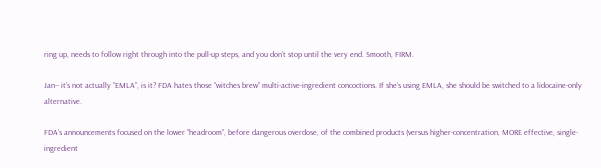ring up, needs to follow right through into the pull-up steps, and you don’t stop until the very end. Smooth, FIRM.

Jan-- it’s not actually “EMLA”, is it? FDA hates those “witches brew” multi-active-ingredient concoctions. If she’s using EMLA, she should be switched to a lidocaine-only alternative.

FDA’s announcements focused on the lower “headroom”, before dangerous overdose, of the combined products (versus higher-concentration, MORE effective, single-ingredient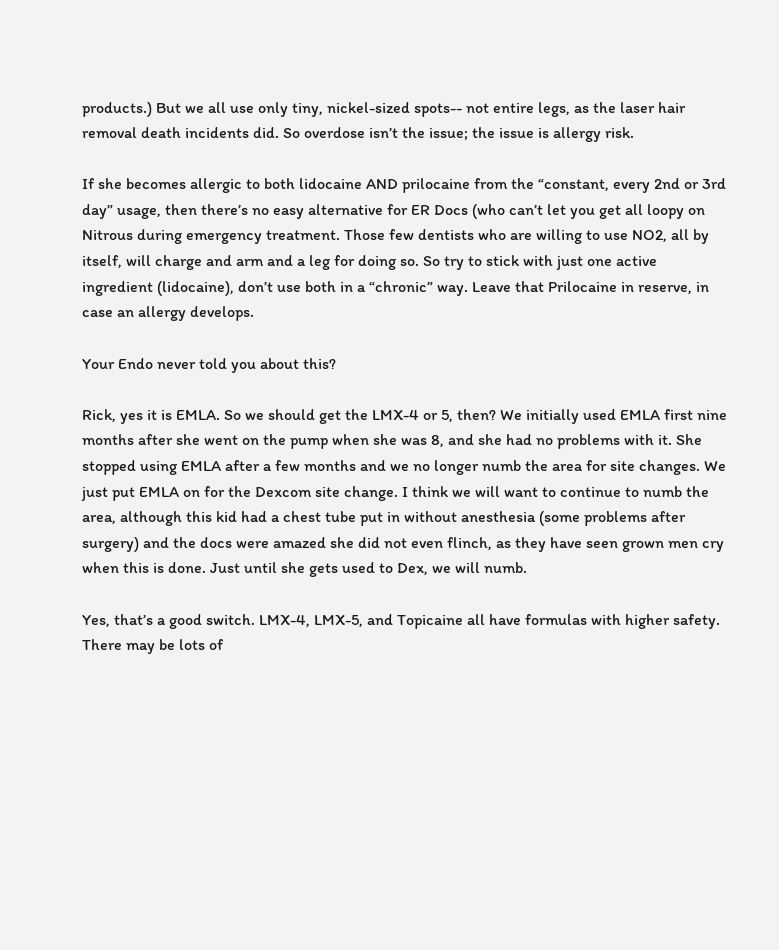products.) But we all use only tiny, nickel-sized spots-- not entire legs, as the laser hair removal death incidents did. So overdose isn’t the issue; the issue is allergy risk.

If she becomes allergic to both lidocaine AND prilocaine from the “constant, every 2nd or 3rd day” usage, then there’s no easy alternative for ER Docs (who can’t let you get all loopy on Nitrous during emergency treatment. Those few dentists who are willing to use NO2, all by itself, will charge and arm and a leg for doing so. So try to stick with just one active ingredient (lidocaine), don’t use both in a “chronic” way. Leave that Prilocaine in reserve, in case an allergy develops.

Your Endo never told you about this?

Rick, yes it is EMLA. So we should get the LMX-4 or 5, then? We initially used EMLA first nine months after she went on the pump when she was 8, and she had no problems with it. She stopped using EMLA after a few months and we no longer numb the area for site changes. We just put EMLA on for the Dexcom site change. I think we will want to continue to numb the area, although this kid had a chest tube put in without anesthesia (some problems after surgery) and the docs were amazed she did not even flinch, as they have seen grown men cry when this is done. Just until she gets used to Dex, we will numb.

Yes, that’s a good switch. LMX-4, LMX-5, and Topicaine all have formulas with higher safety. There may be lots of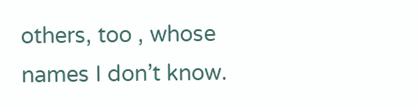others, too , whose names I don’t know.